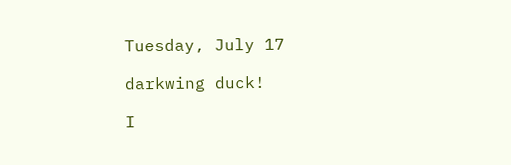Tuesday, July 17

darkwing duck!

I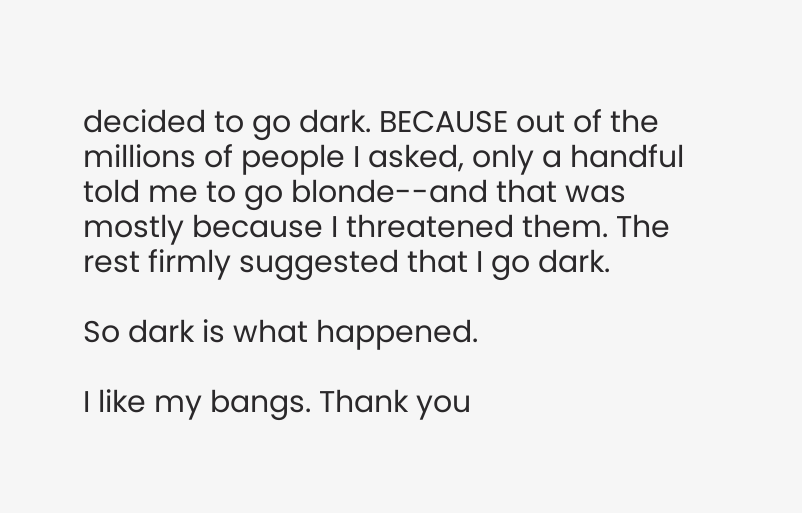decided to go dark. BECAUSE out of the millions of people I asked, only a handful told me to go blonde--and that was mostly because I threatened them. The rest firmly suggested that I go dark.

So dark is what happened.

I like my bangs. Thank you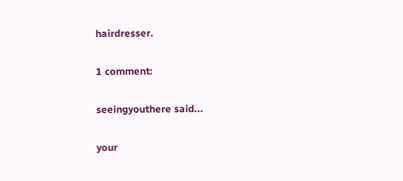hairdresser.

1 comment:

seeingyouthere said...

your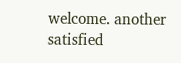welcome. another satisfied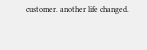customer. another life changed.